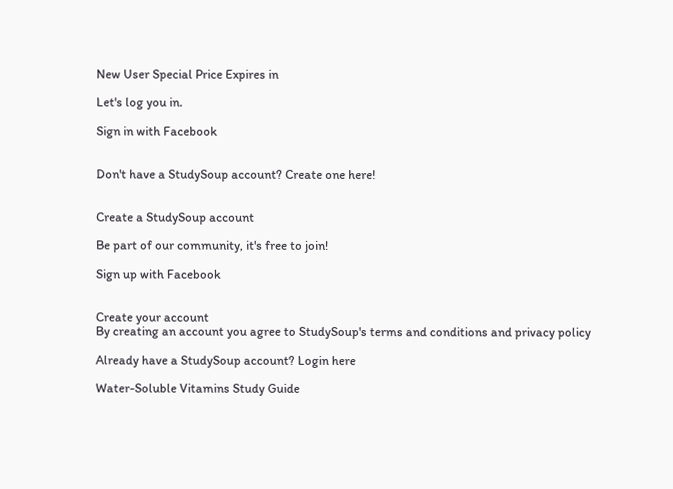New User Special Price Expires in

Let's log you in.

Sign in with Facebook


Don't have a StudySoup account? Create one here!


Create a StudySoup account

Be part of our community, it's free to join!

Sign up with Facebook


Create your account
By creating an account you agree to StudySoup's terms and conditions and privacy policy

Already have a StudySoup account? Login here

Water-Soluble Vitamins Study Guide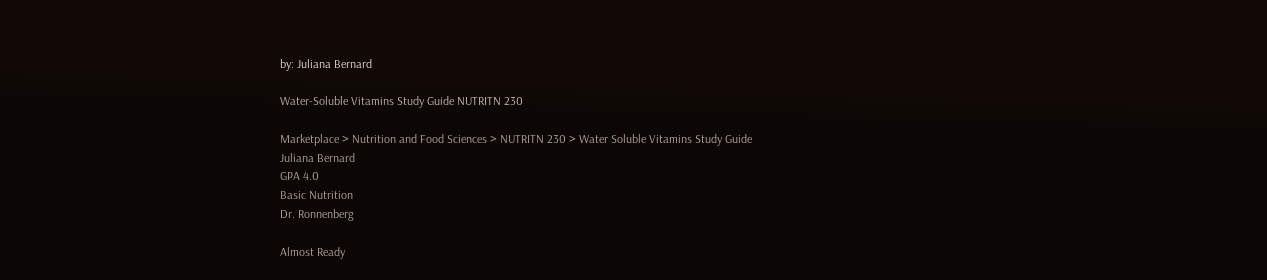by: Juliana Bernard

Water-Soluble Vitamins Study Guide NUTRITN 230

Marketplace > Nutrition and Food Sciences > NUTRITN 230 > Water Soluble Vitamins Study Guide
Juliana Bernard
GPA 4.0
Basic Nutrition
Dr. Ronnenberg

Almost Ready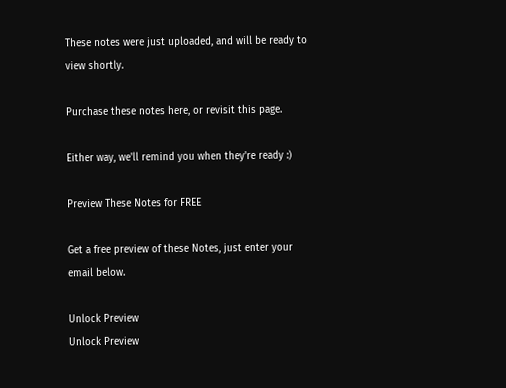These notes were just uploaded, and will be ready to view shortly.

Purchase these notes here, or revisit this page.

Either way, we'll remind you when they're ready :)

Preview These Notes for FREE

Get a free preview of these Notes, just enter your email below.

Unlock Preview
Unlock Preview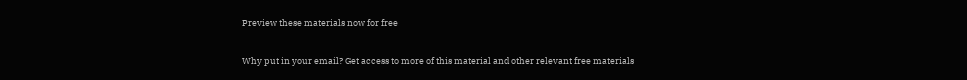Preview these materials now for free

Why put in your email? Get access to more of this material and other relevant free materials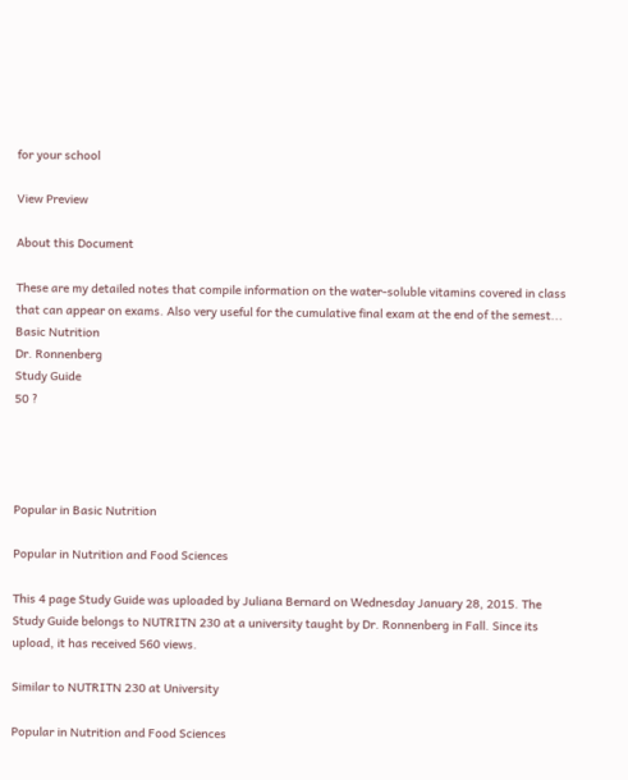for your school

View Preview

About this Document

These are my detailed notes that compile information on the water-soluble vitamins covered in class that can appear on exams. Also very useful for the cumulative final exam at the end of the semest...
Basic Nutrition
Dr. Ronnenberg
Study Guide
50 ?




Popular in Basic Nutrition

Popular in Nutrition and Food Sciences

This 4 page Study Guide was uploaded by Juliana Bernard on Wednesday January 28, 2015. The Study Guide belongs to NUTRITN 230 at a university taught by Dr. Ronnenberg in Fall. Since its upload, it has received 560 views.

Similar to NUTRITN 230 at University

Popular in Nutrition and Food Sciences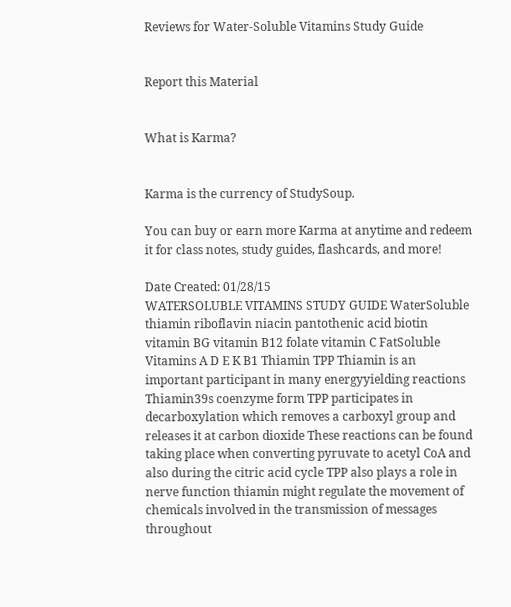Reviews for Water-Soluble Vitamins Study Guide


Report this Material


What is Karma?


Karma is the currency of StudySoup.

You can buy or earn more Karma at anytime and redeem it for class notes, study guides, flashcards, and more!

Date Created: 01/28/15
WATERSOLUBLE VITAMINS STUDY GUIDE WaterSoluble thiamin riboflavin niacin pantothenic acid biotin vitamin BG vitamin B12 folate vitamin C FatSoluble Vitamins A D E K B1 Thiamin TPP Thiamin is an important participant in many energyyielding reactions Thiamin39s coenzyme form TPP participates in decarboxylation which removes a carboxyl group and releases it at carbon dioxide These reactions can be found taking place when converting pyruvate to acetyl CoA and also during the citric acid cycle TPP also plays a role in nerve function thiamin might regulate the movement of chemicals involved in the transmission of messages throughout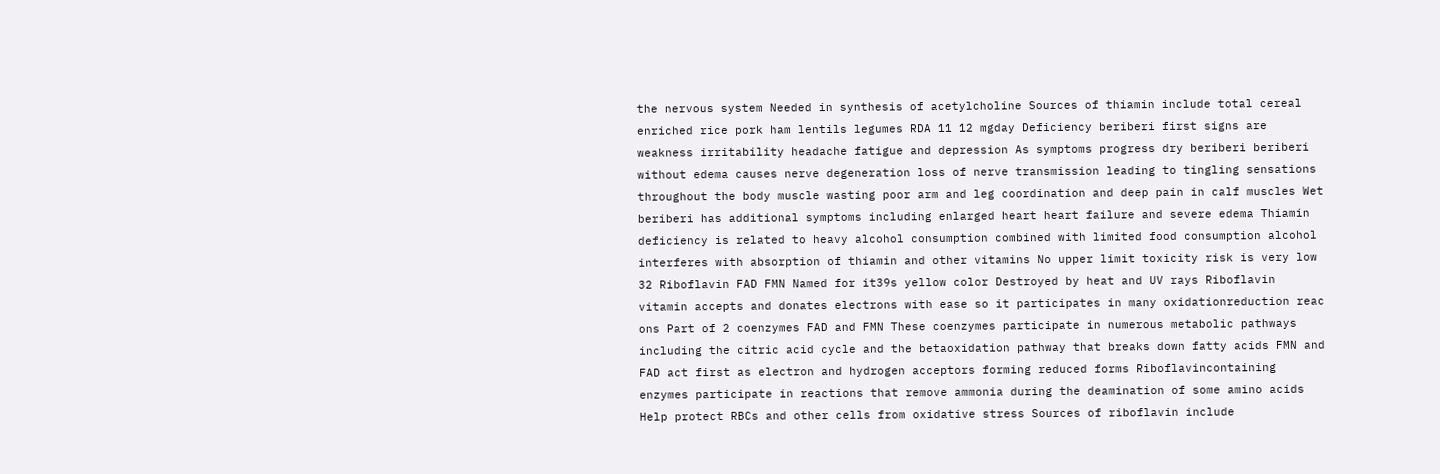the nervous system Needed in synthesis of acetylcholine Sources of thiamin include total cereal enriched rice pork ham lentils legumes RDA 11 12 mgday Deficiency beriberi first signs are weakness irritability headache fatigue and depression As symptoms progress dry beriberi beriberi without edema causes nerve degeneration loss of nerve transmission leading to tingling sensations throughout the body muscle wasting poor arm and leg coordination and deep pain in calf muscles Wet beriberi has additional symptoms including enlarged heart heart failure and severe edema Thiamin deficiency is related to heavy alcohol consumption combined with limited food consumption alcohol interferes with absorption of thiamin and other vitamins No upper limit toxicity risk is very low 32 Riboflavin FAD FMN Named for it39s yellow color Destroyed by heat and UV rays Riboflavin vitamin accepts and donates electrons with ease so it participates in many oxidationreduction reac ons Part of 2 coenzymes FAD and FMN These coenzymes participate in numerous metabolic pathways including the citric acid cycle and the betaoxidation pathway that breaks down fatty acids FMN and FAD act first as electron and hydrogen acceptors forming reduced forms Riboflavincontaining enzymes participate in reactions that remove ammonia during the deamination of some amino acids Help protect RBCs and other cells from oxidative stress Sources of riboflavin include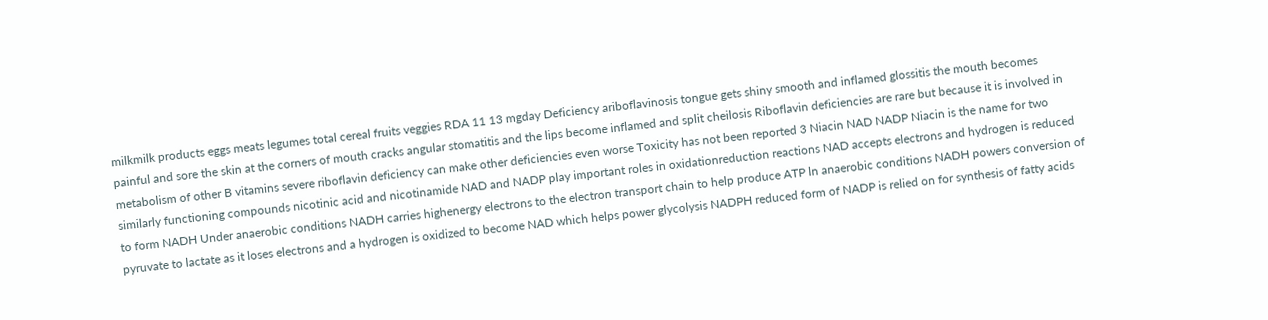milkmilk products eggs meats legumes total cereal fruits veggies RDA 11 13 mgday Deficiency ariboflavinosis tongue gets shiny smooth and inflamed glossitis the mouth becomes painful and sore the skin at the corners of mouth cracks angular stomatitis and the lips become inflamed and split cheilosis Riboflavin deficiencies are rare but because it is involved in metabolism of other B vitamins severe riboflavin deficiency can make other deficiencies even worse Toxicity has not been reported 3 Niacin NAD NADP Niacin is the name for two similarly functioning compounds nicotinic acid and nicotinamide NAD and NADP play important roles in oxidationreduction reactions NAD accepts electrons and hydrogen is reduced to form NADH Under anaerobic conditions NADH carries highenergy electrons to the electron transport chain to help produce ATP ln anaerobic conditions NADH powers conversion of pyruvate to lactate as it loses electrons and a hydrogen is oxidized to become NAD which helps power glycolysis NADPH reduced form of NADP is relied on for synthesis of fatty acids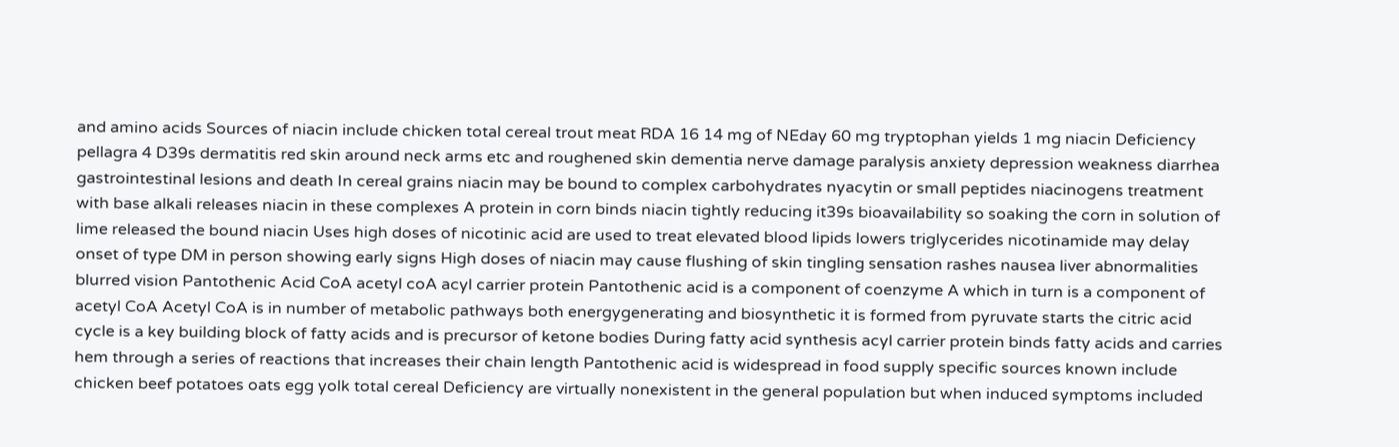and amino acids Sources of niacin include chicken total cereal trout meat RDA 16 14 mg of NEday 60 mg tryptophan yields 1 mg niacin Deficiency pellagra 4 D39s dermatitis red skin around neck arms etc and roughened skin dementia nerve damage paralysis anxiety depression weakness diarrhea gastrointestinal lesions and death In cereal grains niacin may be bound to complex carbohydrates nyacytin or small peptides niacinogens treatment with base alkali releases niacin in these complexes A protein in corn binds niacin tightly reducing it39s bioavailability so soaking the corn in solution of lime released the bound niacin Uses high doses of nicotinic acid are used to treat elevated blood lipids lowers triglycerides nicotinamide may delay onset of type DM in person showing early signs High doses of niacin may cause flushing of skin tingling sensation rashes nausea liver abnormalities blurred vision Pantothenic Acid CoA acetyl coA acyl carrier protein Pantothenic acid is a component of coenzyme A which in turn is a component of acetyl CoA Acetyl CoA is in number of metabolic pathways both energygenerating and biosynthetic it is formed from pyruvate starts the citric acid cycle is a key building block of fatty acids and is precursor of ketone bodies During fatty acid synthesis acyl carrier protein binds fatty acids and carries hem through a series of reactions that increases their chain length Pantothenic acid is widespread in food supply specific sources known include chicken beef potatoes oats egg yolk total cereal Deficiency are virtually nonexistent in the general population but when induced symptoms included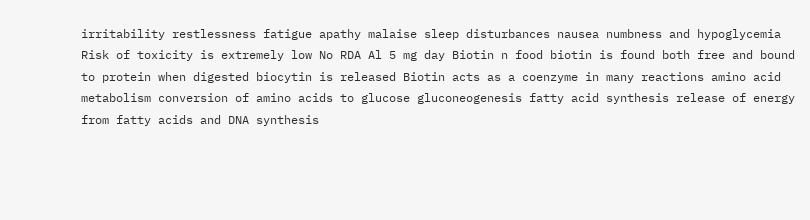irritability restlessness fatigue apathy malaise sleep disturbances nausea numbness and hypoglycemia Risk of toxicity is extremely low No RDA Al 5 mg day Biotin n food biotin is found both free and bound to protein when digested biocytin is released Biotin acts as a coenzyme in many reactions amino acid metabolism conversion of amino acids to glucose gluconeogenesis fatty acid synthesis release of energy from fatty acids and DNA synthesis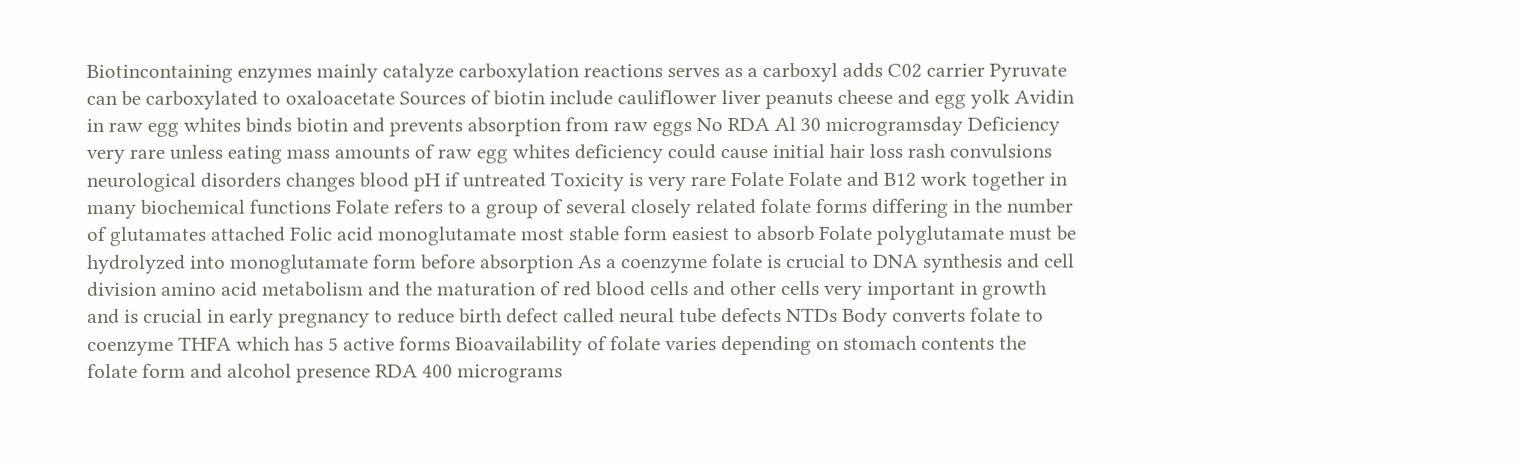Biotincontaining enzymes mainly catalyze carboxylation reactions serves as a carboxyl adds C02 carrier Pyruvate can be carboxylated to oxaloacetate Sources of biotin include cauliflower liver peanuts cheese and egg yolk Avidin in raw egg whites binds biotin and prevents absorption from raw eggs No RDA Al 30 microgramsday Deficiency very rare unless eating mass amounts of raw egg whites deficiency could cause initial hair loss rash convulsions neurological disorders changes blood pH if untreated Toxicity is very rare Folate Folate and B12 work together in many biochemical functions Folate refers to a group of several closely related folate forms differing in the number of glutamates attached Folic acid monoglutamate most stable form easiest to absorb Folate polyglutamate must be hydrolyzed into monoglutamate form before absorption As a coenzyme folate is crucial to DNA synthesis and cell division amino acid metabolism and the maturation of red blood cells and other cells very important in growth and is crucial in early pregnancy to reduce birth defect called neural tube defects NTDs Body converts folate to coenzyme THFA which has 5 active forms Bioavailability of folate varies depending on stomach contents the folate form and alcohol presence RDA 400 micrograms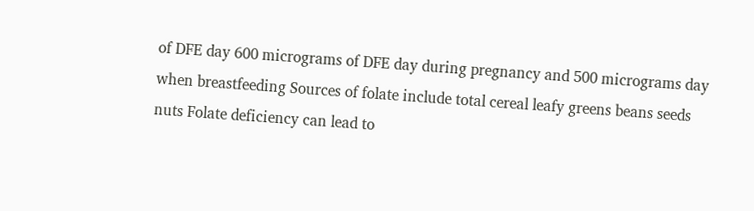of DFE day 600 micrograms of DFE day during pregnancy and 500 micrograms day when breastfeeding Sources of folate include total cereal leafy greens beans seeds nuts Folate deficiency can lead to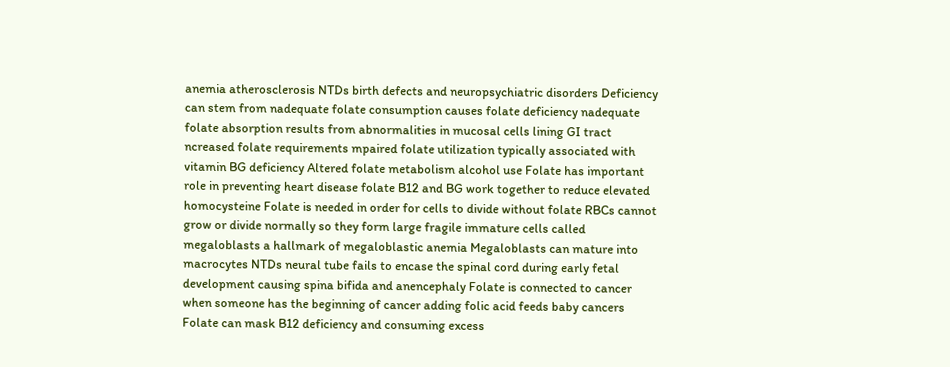anemia atherosclerosis NTDs birth defects and neuropsychiatric disorders Deficiency can stem from nadequate folate consumption causes folate deficiency nadequate folate absorption results from abnormalities in mucosal cells lining GI tract ncreased folate requirements mpaired folate utilization typically associated with vitamin BG deficiency Altered folate metabolism alcohol use Folate has important role in preventing heart disease folate B12 and BG work together to reduce elevated homocysteine Folate is needed in order for cells to divide without folate RBCs cannot grow or divide normally so they form large fragile immature cells called megaloblasts a hallmark of megaloblastic anemia Megaloblasts can mature into macrocytes NTDs neural tube fails to encase the spinal cord during early fetal development causing spina bifida and anencephaly Folate is connected to cancer when someone has the beginning of cancer adding folic acid feeds baby cancers Folate can mask B12 deficiency and consuming excess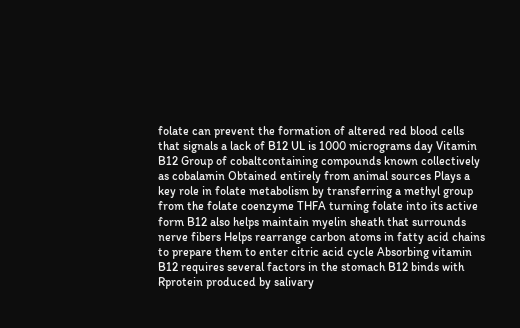folate can prevent the formation of altered red blood cells that signals a lack of B12 UL is 1000 micrograms day Vitamin B12 Group of cobaltcontaining compounds known collectively as cobalamin Obtained entirely from animal sources Plays a key role in folate metabolism by transferring a methyl group from the folate coenzyme THFA turning folate into its active form B12 also helps maintain myelin sheath that surrounds nerve fibers Helps rearrange carbon atoms in fatty acid chains to prepare them to enter citric acid cycle Absorbing vitamin B12 requires several factors in the stomach B12 binds with Rprotein produced by salivary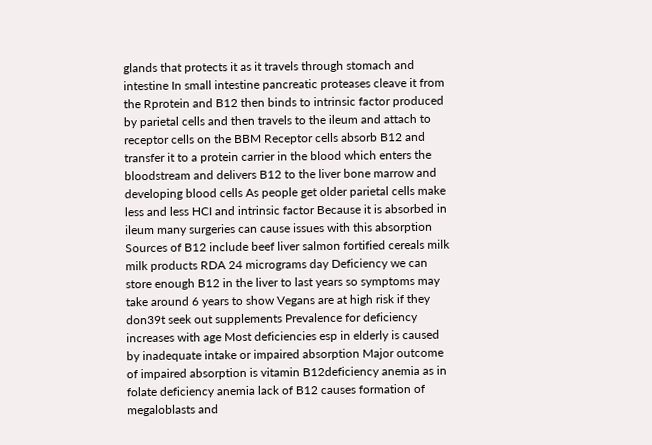glands that protects it as it travels through stomach and intestine In small intestine pancreatic proteases cleave it from the Rprotein and B12 then binds to intrinsic factor produced by parietal cells and then travels to the ileum and attach to receptor cells on the BBM Receptor cells absorb B12 and transfer it to a protein carrier in the blood which enters the bloodstream and delivers B12 to the liver bone marrow and developing blood cells As people get older parietal cells make less and less HCI and intrinsic factor Because it is absorbed in ileum many surgeries can cause issues with this absorption Sources of B12 include beef liver salmon fortified cereals milk milk products RDA 24 micrograms day Deficiency we can store enough B12 in the liver to last years so symptoms may take around 6 years to show Vegans are at high risk if they don39t seek out supplements Prevalence for deficiency increases with age Most deficiencies esp in elderly is caused by inadequate intake or impaired absorption Major outcome of impaired absorption is vitamin B12deficiency anemia as in folate deficiency anemia lack of B12 causes formation of megaloblasts and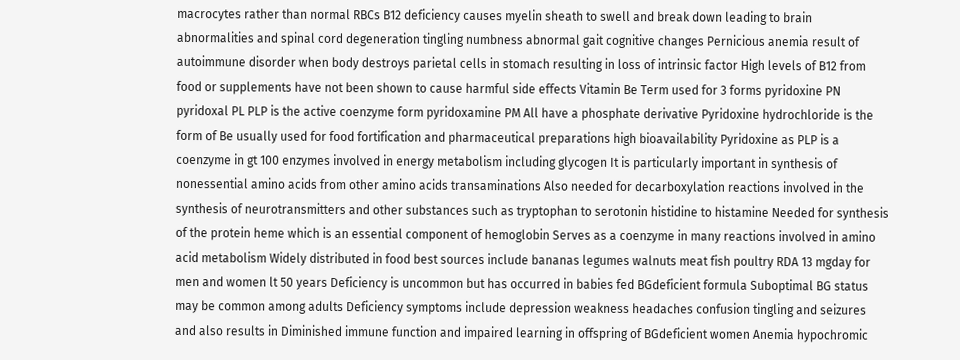macrocytes rather than normal RBCs B12 deficiency causes myelin sheath to swell and break down leading to brain abnormalities and spinal cord degeneration tingling numbness abnormal gait cognitive changes Pernicious anemia result of autoimmune disorder when body destroys parietal cells in stomach resulting in loss of intrinsic factor High levels of B12 from food or supplements have not been shown to cause harmful side effects Vitamin Be Term used for 3 forms pyridoxine PN pyridoxal PL PLP is the active coenzyme form pyridoxamine PM All have a phosphate derivative Pyridoxine hydrochloride is the form of Be usually used for food fortification and pharmaceutical preparations high bioavailability Pyridoxine as PLP is a coenzyme in gt 100 enzymes involved in energy metabolism including glycogen It is particularly important in synthesis of nonessential amino acids from other amino acids transaminations Also needed for decarboxylation reactions involved in the synthesis of neurotransmitters and other substances such as tryptophan to serotonin histidine to histamine Needed for synthesis of the protein heme which is an essential component of hemoglobin Serves as a coenzyme in many reactions involved in amino acid metabolism Widely distributed in food best sources include bananas legumes walnuts meat fish poultry RDA 13 mgday for men and women lt 50 years Deficiency is uncommon but has occurred in babies fed BGdeficient formula Suboptimal BG status may be common among adults Deficiency symptoms include depression weakness headaches confusion tingling and seizures and also results in Diminished immune function and impaired learning in offspring of BGdeficient women Anemia hypochromic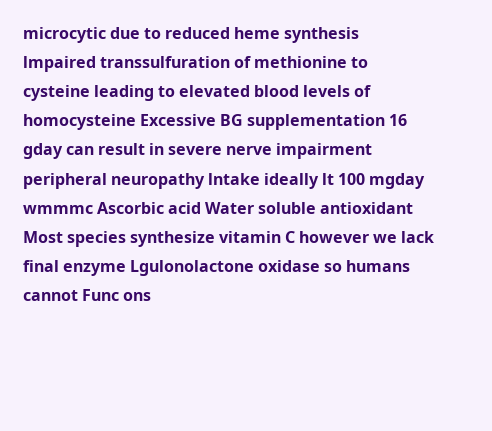microcytic due to reduced heme synthesis lmpaired transsulfuration of methionine to cysteine leading to elevated blood levels of homocysteine Excessive BG supplementation 16 gday can result in severe nerve impairment peripheral neuropathy lntake ideally lt 100 mgday wmmmc Ascorbic acid Water soluble antioxidant Most species synthesize vitamin C however we lack final enzyme Lgulonolactone oxidase so humans cannot Func ons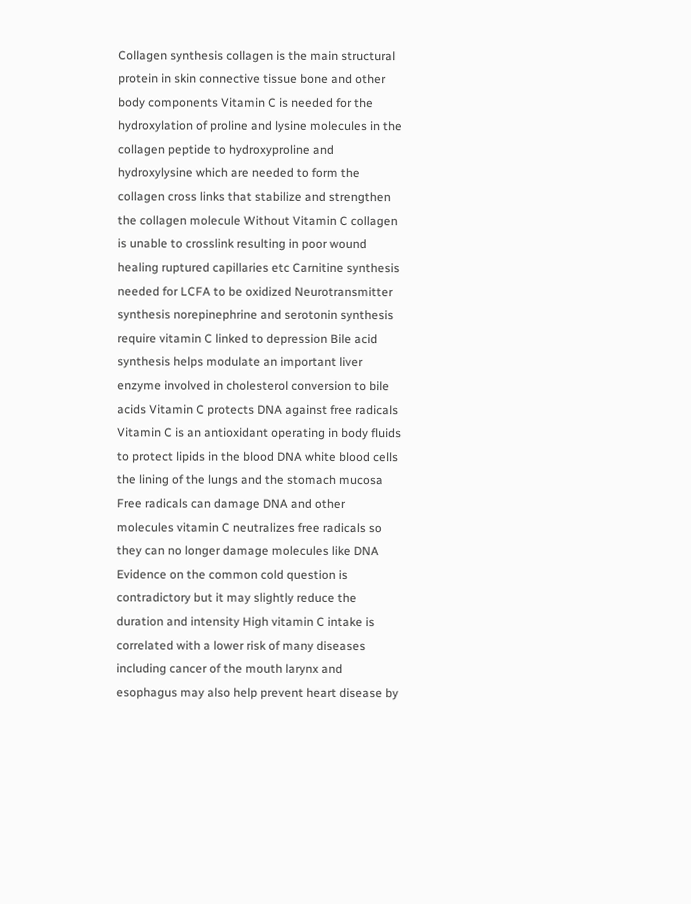Collagen synthesis collagen is the main structural protein in skin connective tissue bone and other body components Vitamin C is needed for the hydroxylation of proline and lysine molecules in the collagen peptide to hydroxyproline and hydroxylysine which are needed to form the collagen cross links that stabilize and strengthen the collagen molecule Without Vitamin C collagen is unable to crosslink resulting in poor wound healing ruptured capillaries etc Carnitine synthesis needed for LCFA to be oxidized Neurotransmitter synthesis norepinephrine and serotonin synthesis require vitamin C linked to depression Bile acid synthesis helps modulate an important liver enzyme involved in cholesterol conversion to bile acids Vitamin C protects DNA against free radicals Vitamin C is an antioxidant operating in body fluids to protect lipids in the blood DNA white blood cells the lining of the lungs and the stomach mucosa Free radicals can damage DNA and other molecules vitamin C neutralizes free radicals so they can no longer damage molecules like DNA Evidence on the common cold question is contradictory but it may slightly reduce the duration and intensity High vitamin C intake is correlated with a lower risk of many diseases including cancer of the mouth larynx and esophagus may also help prevent heart disease by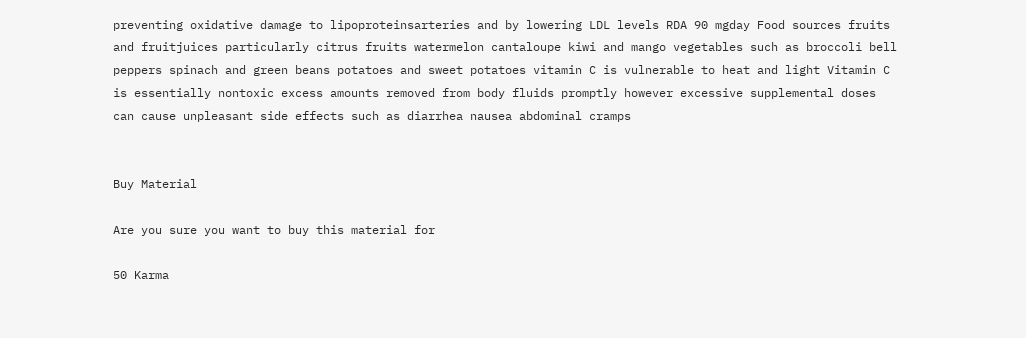preventing oxidative damage to lipoproteinsarteries and by lowering LDL levels RDA 90 mgday Food sources fruits and fruitjuices particularly citrus fruits watermelon cantaloupe kiwi and mango vegetables such as broccoli bell peppers spinach and green beans potatoes and sweet potatoes vitamin C is vulnerable to heat and light Vitamin C is essentially nontoxic excess amounts removed from body fluids promptly however excessive supplemental doses can cause unpleasant side effects such as diarrhea nausea abdominal cramps


Buy Material

Are you sure you want to buy this material for

50 Karma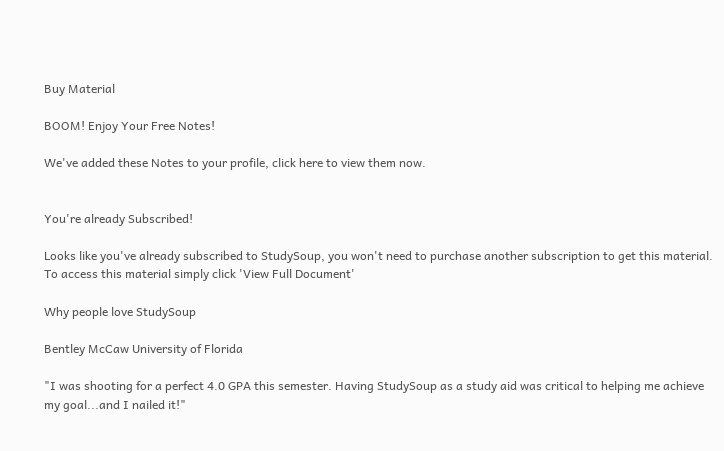Buy Material

BOOM! Enjoy Your Free Notes!

We've added these Notes to your profile, click here to view them now.


You're already Subscribed!

Looks like you've already subscribed to StudySoup, you won't need to purchase another subscription to get this material. To access this material simply click 'View Full Document'

Why people love StudySoup

Bentley McCaw University of Florida

"I was shooting for a perfect 4.0 GPA this semester. Having StudySoup as a study aid was critical to helping me achieve my goal...and I nailed it!"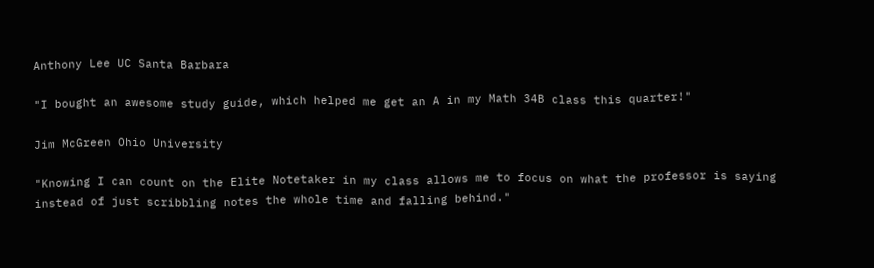Anthony Lee UC Santa Barbara

"I bought an awesome study guide, which helped me get an A in my Math 34B class this quarter!"

Jim McGreen Ohio University

"Knowing I can count on the Elite Notetaker in my class allows me to focus on what the professor is saying instead of just scribbling notes the whole time and falling behind."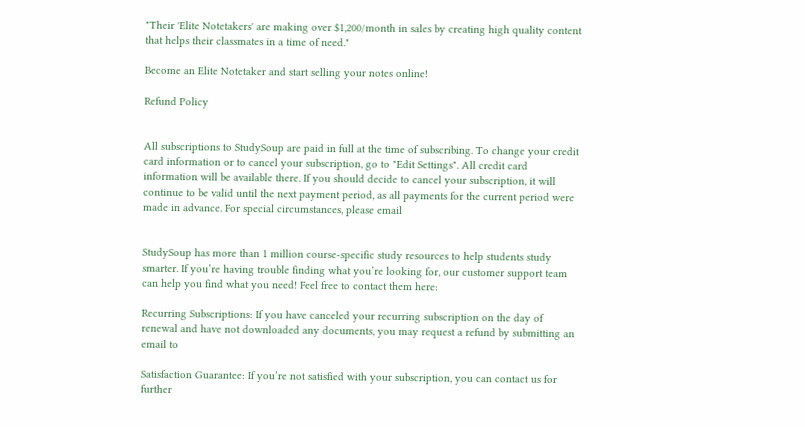"Their 'Elite Notetakers' are making over $1,200/month in sales by creating high quality content that helps their classmates in a time of need."

Become an Elite Notetaker and start selling your notes online!

Refund Policy


All subscriptions to StudySoup are paid in full at the time of subscribing. To change your credit card information or to cancel your subscription, go to "Edit Settings". All credit card information will be available there. If you should decide to cancel your subscription, it will continue to be valid until the next payment period, as all payments for the current period were made in advance. For special circumstances, please email


StudySoup has more than 1 million course-specific study resources to help students study smarter. If you’re having trouble finding what you’re looking for, our customer support team can help you find what you need! Feel free to contact them here:

Recurring Subscriptions: If you have canceled your recurring subscription on the day of renewal and have not downloaded any documents, you may request a refund by submitting an email to

Satisfaction Guarantee: If you’re not satisfied with your subscription, you can contact us for further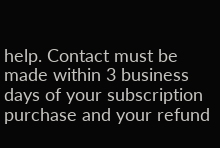help. Contact must be made within 3 business days of your subscription purchase and your refund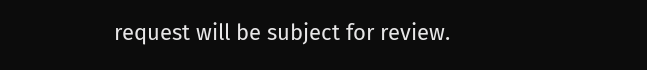request will be subject for review.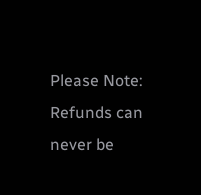Please Note: Refunds can never be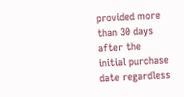provided more than 30 days after the initial purchase date regardless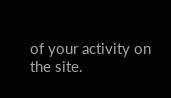of your activity on the site.